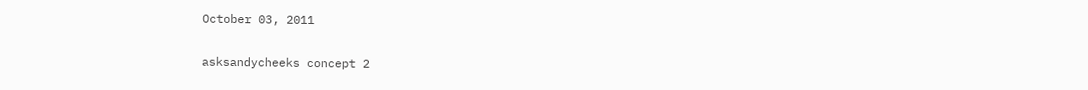October 03, 2011

asksandycheeks concept 2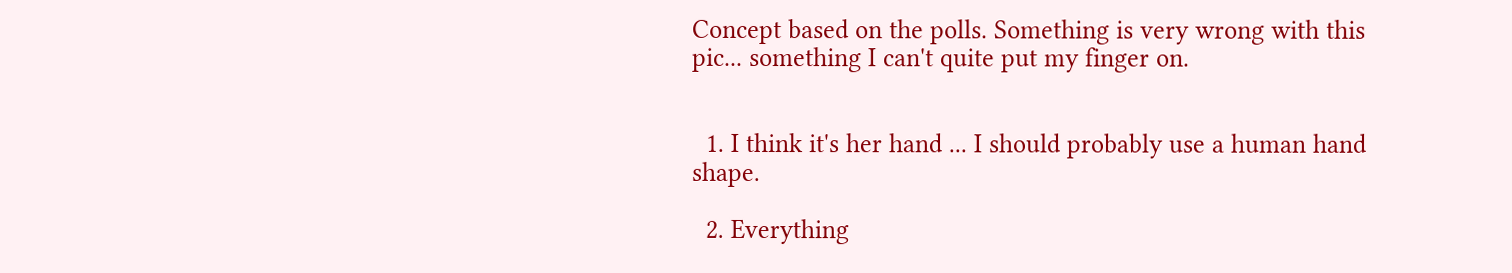Concept based on the polls. Something is very wrong with this pic... something I can't quite put my finger on.


  1. I think it's her hand ... I should probably use a human hand shape.

  2. Everything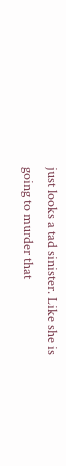just looks a tad sinister. Like she is going to murder that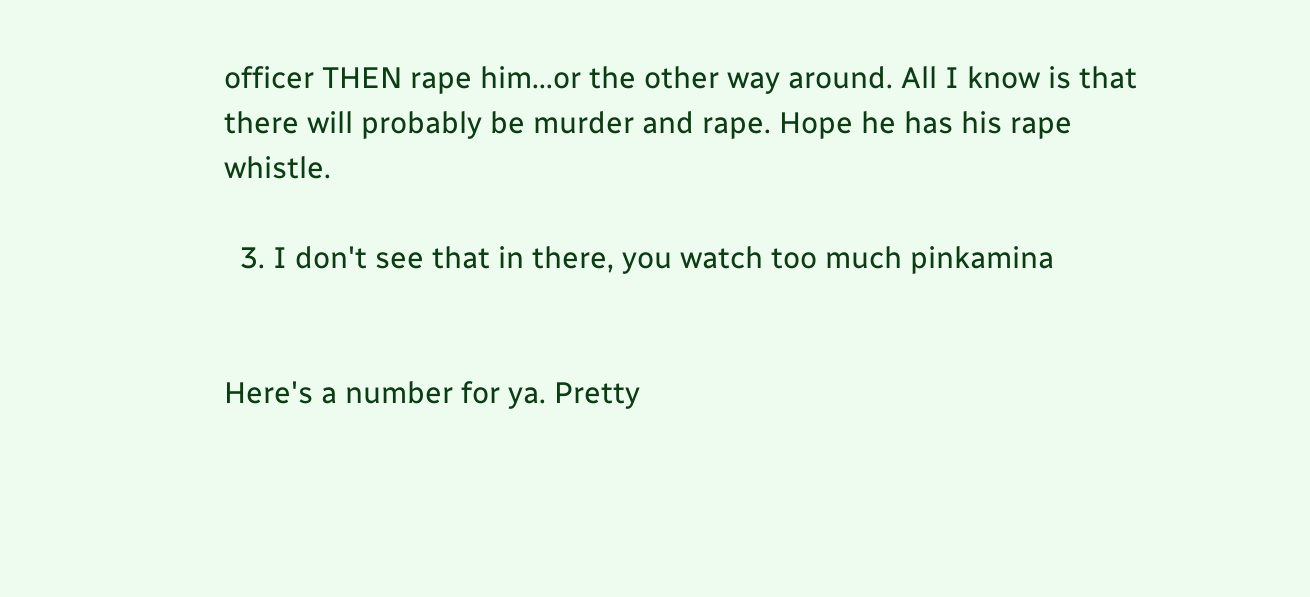officer THEN rape him...or the other way around. All I know is that there will probably be murder and rape. Hope he has his rape whistle.

  3. I don't see that in there, you watch too much pinkamina


Here's a number for ya. Pretty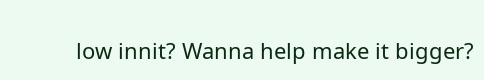low innit? Wanna help make it bigger?